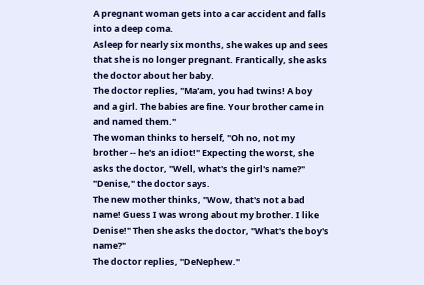A pregnant woman gets into a car accident and falls into a deep coma.
Asleep for nearly six months, she wakes up and sees that she is no longer pregnant. Frantically, she asks the doctor about her baby.
The doctor replies, "Ma'am, you had twins! A boy and a girl. The babies are fine. Your brother came in and named them."
The woman thinks to herself, "Oh no, not my brother -- he's an idiot!" Expecting the worst, she asks the doctor, "Well, what's the girl's name?"
"Denise," the doctor says.
The new mother thinks, "Wow, that's not a bad name! Guess I was wrong about my brother. I like Denise!" Then she asks the doctor, "What's the boy's name?"
The doctor replies, ''DeNephew.''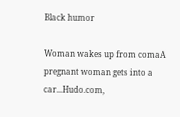Black humor

Woman wakes up from comaA pregnant woman gets into a car...Hudo.com,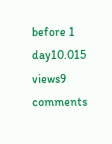before 1 day10.015 views9 comments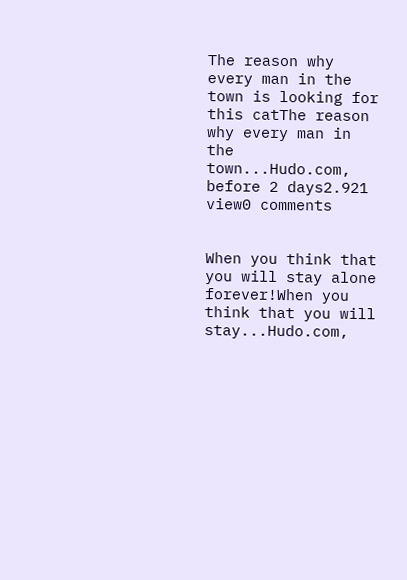The reason why every man in the town is looking for this catThe reason why every man in the town...Hudo.com, before 2 days2.921 view0 comments


When you think that you will stay alone forever!When you think that you will stay...Hudo.com,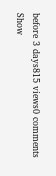before 3 days815 views0 comments
Show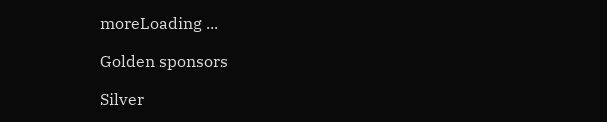moreLoading ...

Golden sponsors

Silver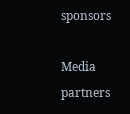sponsors

Media partners